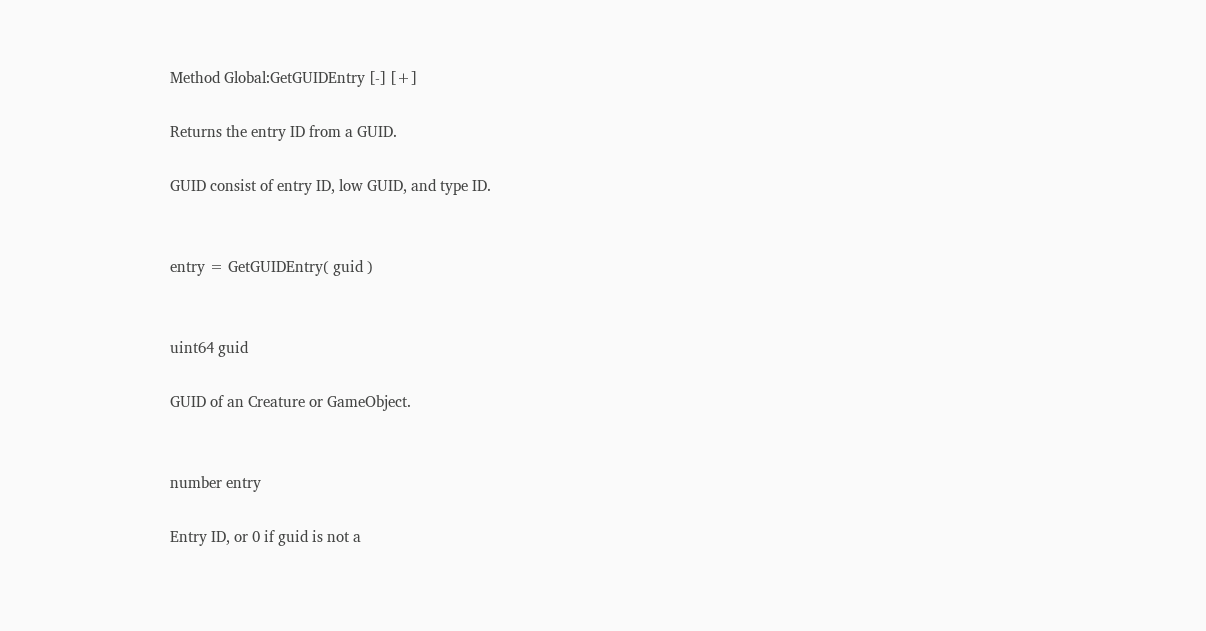Method Global:GetGUIDEntry [-] [+]

Returns the entry ID from a GUID.

GUID consist of entry ID, low GUID, and type ID.


entry = GetGUIDEntry( guid )


uint64 guid

GUID of an Creature or GameObject.


number entry

Entry ID, or 0 if guid is not a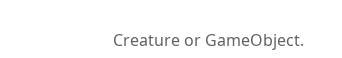Creature or GameObject.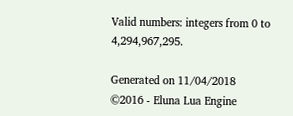Valid numbers: integers from 0 to 4,294,967,295.

Generated on 11/04/2018
©2016 - Eluna Lua Engine